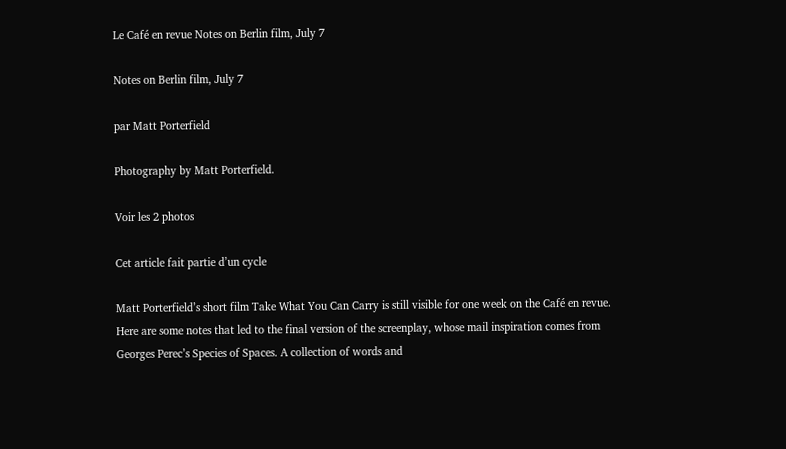Le Café en revue Notes on Berlin film, July 7

Notes on Berlin film, July 7

par Matt Porterfield

Photography by Matt Porterfield.

Voir les 2 photos

Cet article fait partie d’un cycle

Matt Porterfield’s short film Take What You Can Carry is still visible for one week on the Café en revue. Here are some notes that led to the final version of the screenplay, whose mail inspiration comes from Georges Perec’s Species of Spaces. A collection of words and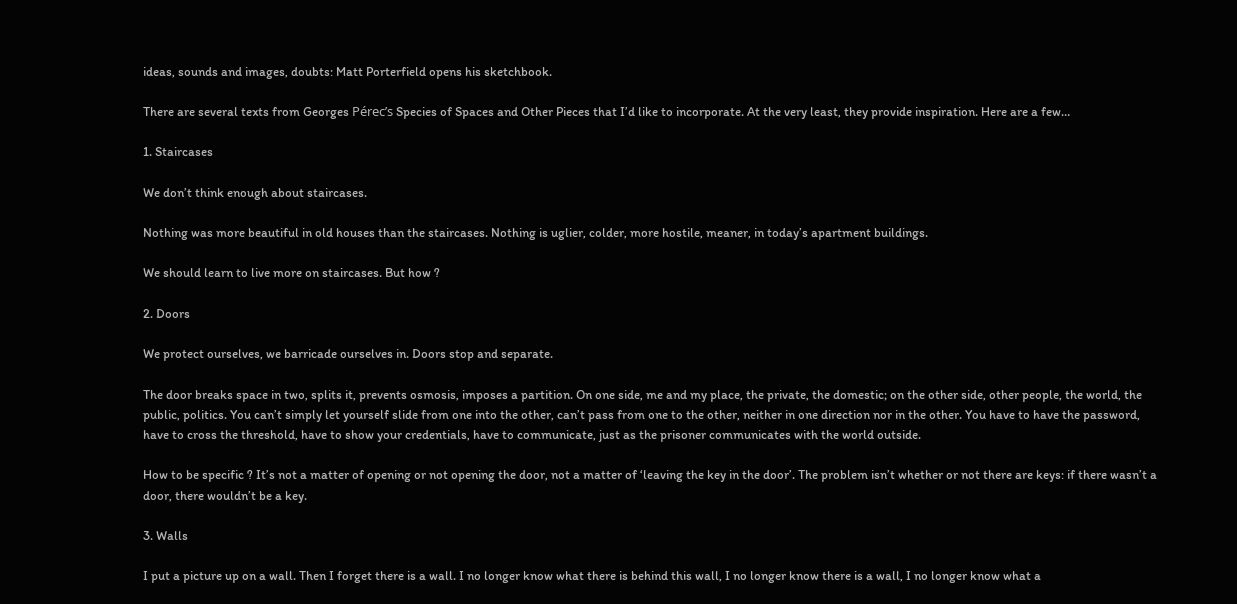ideas, sounds and images, doubts: Matt Porterfield opens his sketchbook.

There are several texts from Georges Pérec’s Species of Spaces and Other Pieces that I’d like to incorporate. At the very least, they provide inspiration. Here are a few…

1. Staircases

We don’t think enough about staircases.

Nothing was more beautiful in old houses than the staircases. Nothing is uglier, colder, more hostile, meaner, in today’s apartment buildings.

We should learn to live more on staircases. But how ?

2. Doors

We protect ourselves, we barricade ourselves in. Doors stop and separate.

The door breaks space in two, splits it, prevents osmosis, imposes a partition. On one side, me and my place, the private, the domestic; on the other side, other people, the world, the public, politics. You can’t simply let yourself slide from one into the other, can’t pass from one to the other, neither in one direction nor in the other. You have to have the password, have to cross the threshold, have to show your credentials, have to communicate, just as the prisoner communicates with the world outside.

How to be specific ? It’s not a matter of opening or not opening the door, not a matter of ‘leaving the key in the door’. The problem isn’t whether or not there are keys: if there wasn’t a door, there wouldn’t be a key.

3. Walls

I put a picture up on a wall. Then I forget there is a wall. I no longer know what there is behind this wall, I no longer know there is a wall, I no longer know what a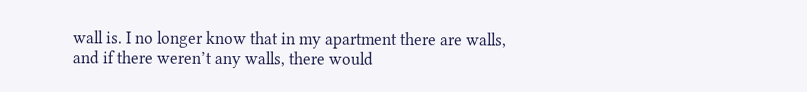wall is. I no longer know that in my apartment there are walls, and if there weren’t any walls, there would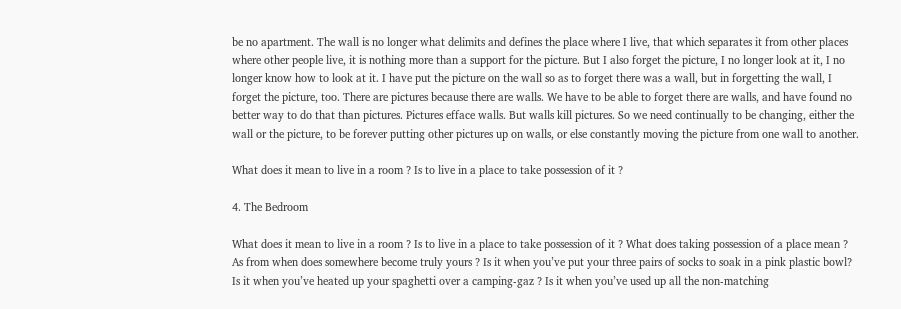be no apartment. The wall is no longer what delimits and defines the place where I live, that which separates it from other places where other people live, it is nothing more than a support for the picture. But I also forget the picture, I no longer look at it, I no longer know how to look at it. I have put the picture on the wall so as to forget there was a wall, but in forgetting the wall, I forget the picture, too. There are pictures because there are walls. We have to be able to forget there are walls, and have found no better way to do that than pictures. Pictures efface walls. But walls kill pictures. So we need continually to be changing, either the wall or the picture, to be forever putting other pictures up on walls, or else constantly moving the picture from one wall to another.

What does it mean to live in a room ? Is to live in a place to take possession of it ?

4. The Bedroom

What does it mean to live in a room ? Is to live in a place to take possession of it ? What does taking possession of a place mean ? As from when does somewhere become truly yours ? Is it when you’ve put your three pairs of socks to soak in a pink plastic bowl? Is it when you’ve heated up your spaghetti over a camping-gaz ? Is it when you’ve used up all the non-matching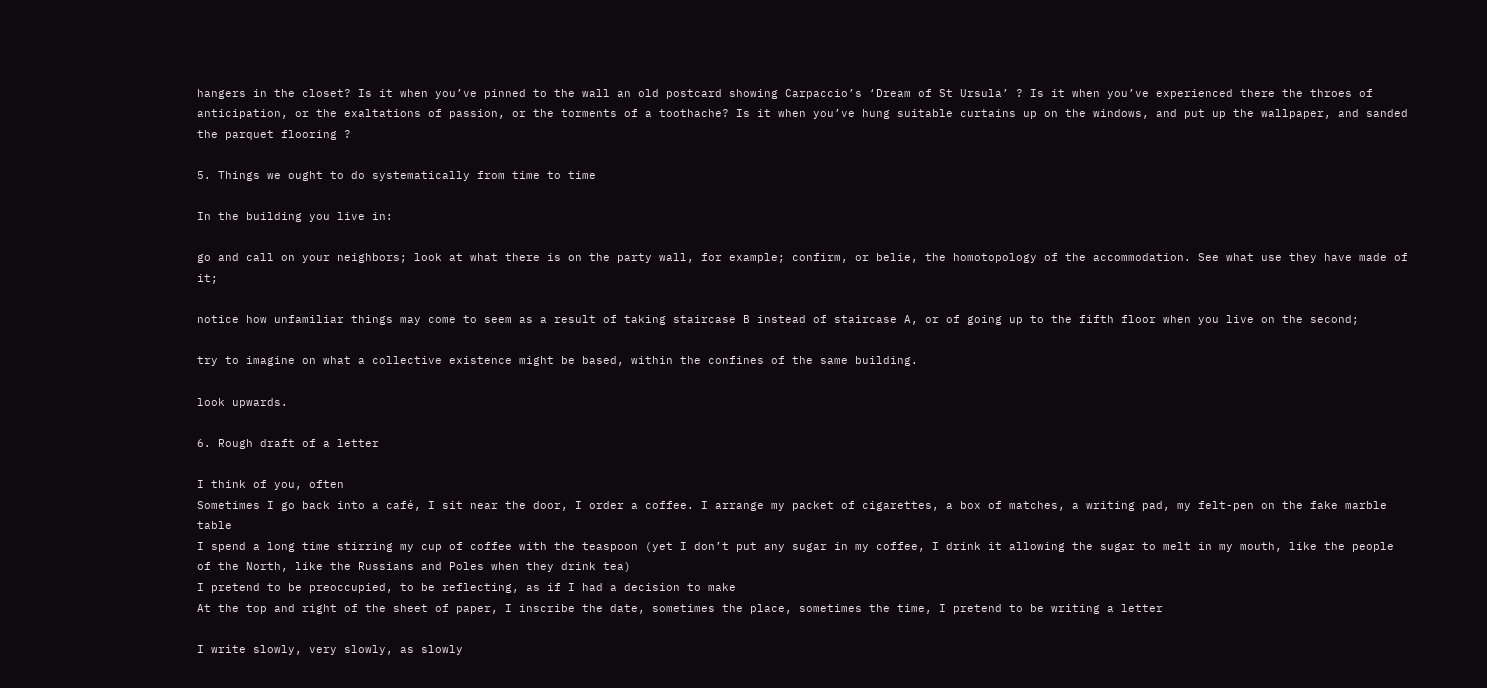hangers in the closet? Is it when you’ve pinned to the wall an old postcard showing Carpaccio’s ‘Dream of St Ursula’ ? Is it when you’ve experienced there the throes of anticipation, or the exaltations of passion, or the torments of a toothache? Is it when you’ve hung suitable curtains up on the windows, and put up the wallpaper, and sanded the parquet flooring ?

5. Things we ought to do systematically from time to time

In the building you live in:

go and call on your neighbors; look at what there is on the party wall, for example; confirm, or belie, the homotopology of the accommodation. See what use they have made of it;

notice how unfamiliar things may come to seem as a result of taking staircase B instead of staircase A, or of going up to the fifth floor when you live on the second;

try to imagine on what a collective existence might be based, within the confines of the same building.

look upwards.

6. Rough draft of a letter

I think of you, often
Sometimes I go back into a café, I sit near the door, I order a coffee. I arrange my packet of cigarettes, a box of matches, a writing pad, my felt-pen on the fake marble table
I spend a long time stirring my cup of coffee with the teaspoon (yet I don’t put any sugar in my coffee, I drink it allowing the sugar to melt in my mouth, like the people of the North, like the Russians and Poles when they drink tea)
I pretend to be preoccupied, to be reflecting, as if I had a decision to make
At the top and right of the sheet of paper, I inscribe the date, sometimes the place, sometimes the time, I pretend to be writing a letter

I write slowly, very slowly, as slowly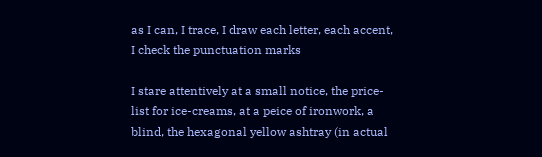as I can, I trace, I draw each letter, each accent, I check the punctuation marks

I stare attentively at a small notice, the price-list for ice-creams, at a peice of ironwork, a blind, the hexagonal yellow ashtray (in actual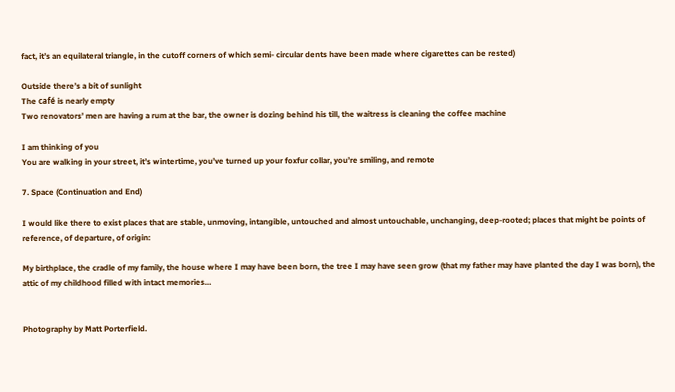fact, it’s an equilateral triangle, in the cutoff corners of which semi- circular dents have been made where cigarettes can be rested)

Outside there’s a bit of sunlight
The café is nearly empty
Two renovators’ men are having a rum at the bar, the owner is dozing behind his till, the waitress is cleaning the coffee machine

I am thinking of you
You are walking in your street, it’s wintertime, you’ve turned up your foxfur collar, you’re smiling, and remote

7. Space (Continuation and End)

I would like there to exist places that are stable, unmoving, intangible, untouched and almost untouchable, unchanging, deep-rooted; places that might be points of reference, of departure, of origin:

My birthplace, the cradle of my family, the house where I may have been born, the tree I may have seen grow (that my father may have planted the day I was born), the attic of my childhood filled with intact memories…


Photography by Matt Porterfield.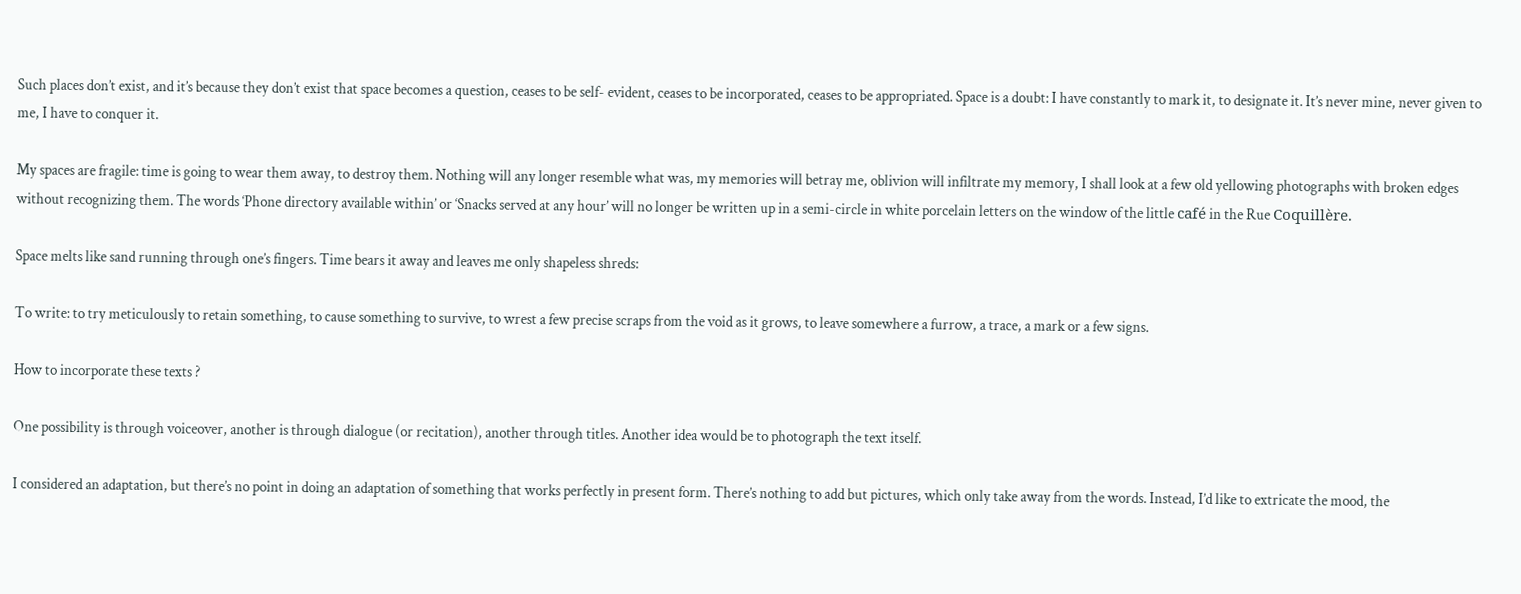Such places don’t exist, and it’s because they don’t exist that space becomes a question, ceases to be self- evident, ceases to be incorporated, ceases to be appropriated. Space is a doubt: I have constantly to mark it, to designate it. It’s never mine, never given to me, I have to conquer it.

My spaces are fragile: time is going to wear them away, to destroy them. Nothing will any longer resemble what was, my memories will betray me, oblivion will infiltrate my memory, I shall look at a few old yellowing photographs with broken edges without recognizing them. The words ‘Phone directory available within’ or ‘Snacks served at any hour’ will no longer be written up in a semi-circle in white porcelain letters on the window of the little café in the Rue Coquillère.

Space melts like sand running through one’s fingers. Time bears it away and leaves me only shapeless shreds:

To write: to try meticulously to retain something, to cause something to survive, to wrest a few precise scraps from the void as it grows, to leave somewhere a furrow, a trace, a mark or a few signs.

How to incorporate these texts ?

One possibility is through voiceover, another is through dialogue (or recitation), another through titles. Another idea would be to photograph the text itself.

I considered an adaptation, but there’s no point in doing an adaptation of something that works perfectly in present form. There’s nothing to add but pictures, which only take away from the words. Instead, I’d like to extricate the mood, the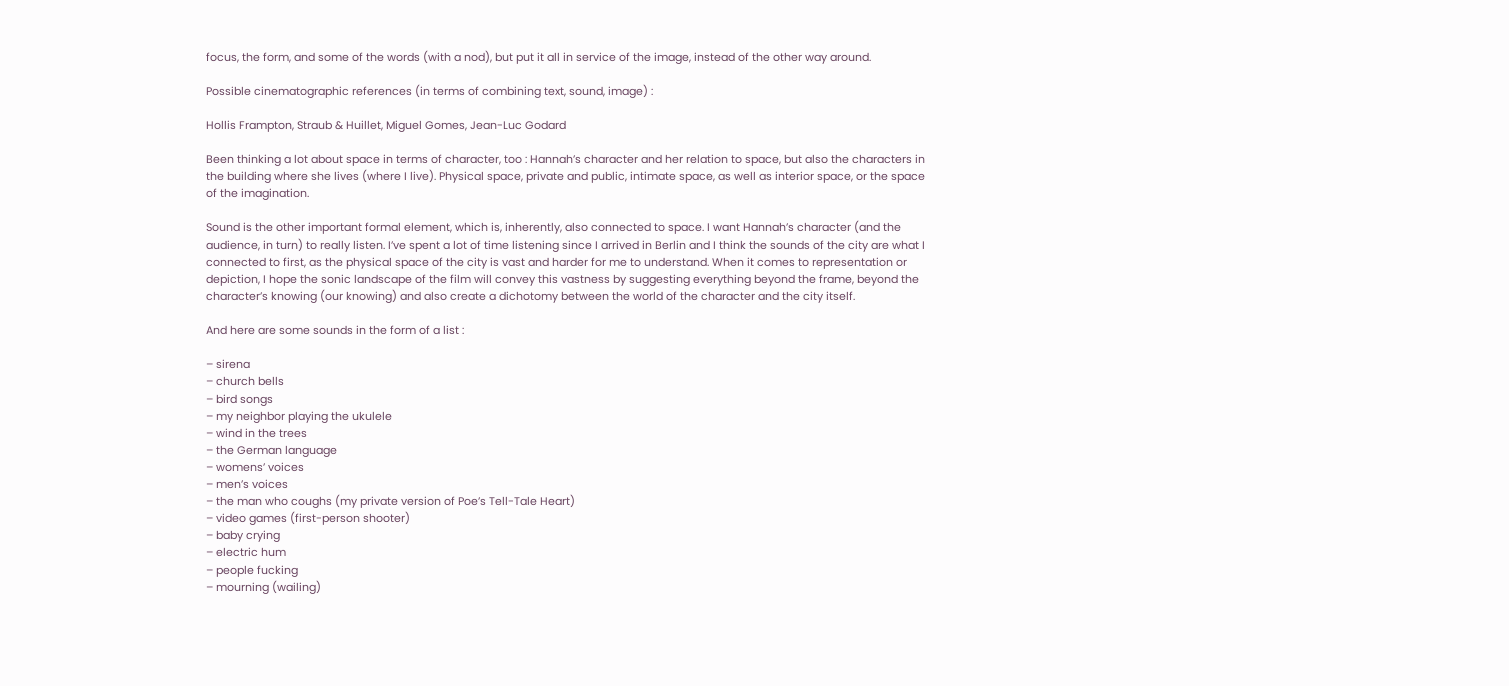focus, the form, and some of the words (with a nod), but put it all in service of the image, instead of the other way around.

Possible cinematographic references (in terms of combining text, sound, image) :

Hollis Frampton, Straub & Huillet, Miguel Gomes, Jean-Luc Godard

Been thinking a lot about space in terms of character, too : Hannah’s character and her relation to space, but also the characters in the building where she lives (where I live). Physical space, private and public, intimate space, as well as interior space, or the space of the imagination.

Sound is the other important formal element, which is, inherently, also connected to space. I want Hannah’s character (and the audience, in turn) to really listen. I’ve spent a lot of time listening since I arrived in Berlin and I think the sounds of the city are what I connected to first, as the physical space of the city is vast and harder for me to understand. When it comes to representation or depiction, I hope the sonic landscape of the film will convey this vastness by suggesting everything beyond the frame, beyond the character’s knowing (our knowing) and also create a dichotomy between the world of the character and the city itself.

And here are some sounds in the form of a list :

– sirena
– church bells
– bird songs
– my neighbor playing the ukulele
– wind in the trees
– the German language
– womens’ voices
– men’s voices
– the man who coughs (my private version of Poe’s Tell-Tale Heart)
– video games (first-person shooter)
– baby crying
– electric hum
– people fucking
– mourning (wailing)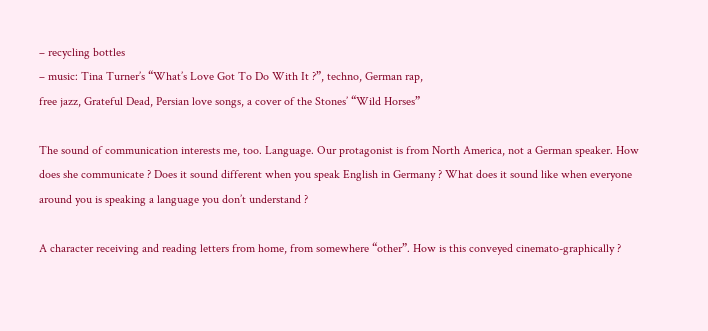– recycling bottles
– music: Tina Turner’s “What’s Love Got To Do With It ?”, techno, German rap,
free jazz, Grateful Dead, Persian love songs, a cover of the Stones’ “Wild Horses”

The sound of communication interests me, too. Language. Our protagonist is from North America, not a German speaker. How does she communicate ? Does it sound different when you speak English in Germany ? What does it sound like when everyone around you is speaking a language you don’t understand ?

A character receiving and reading letters from home, from somewhere “other”. How is this conveyed cinemato-graphically ?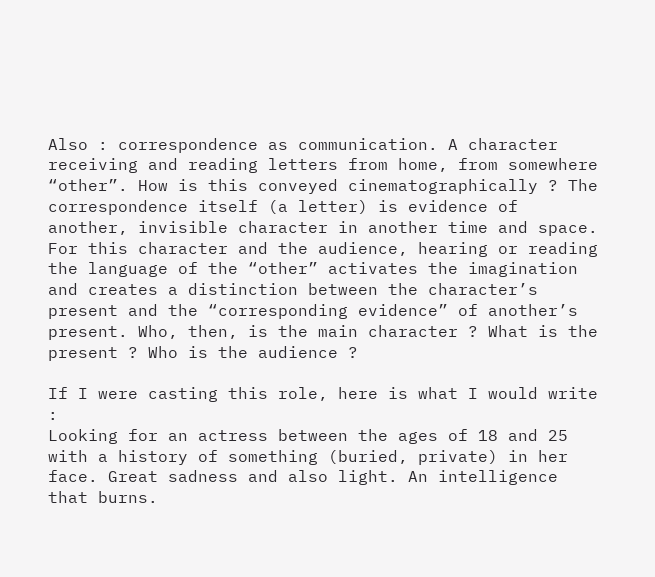Also : correspondence as communication. A character receiving and reading letters from home, from somewhere “other”. How is this conveyed cinematographically ? The correspondence itself (a letter) is evidence of another, invisible character in another time and space. For this character and the audience, hearing or reading the language of the “other” activates the imagination and creates a distinction between the character’s present and the “corresponding evidence” of another’s present. Who, then, is the main character ? What is the present ? Who is the audience ?

If I were casting this role, here is what I would write :
Looking for an actress between the ages of 18 and 25 with a history of something (buried, private) in her face. Great sadness and also light. An intelligence that burns.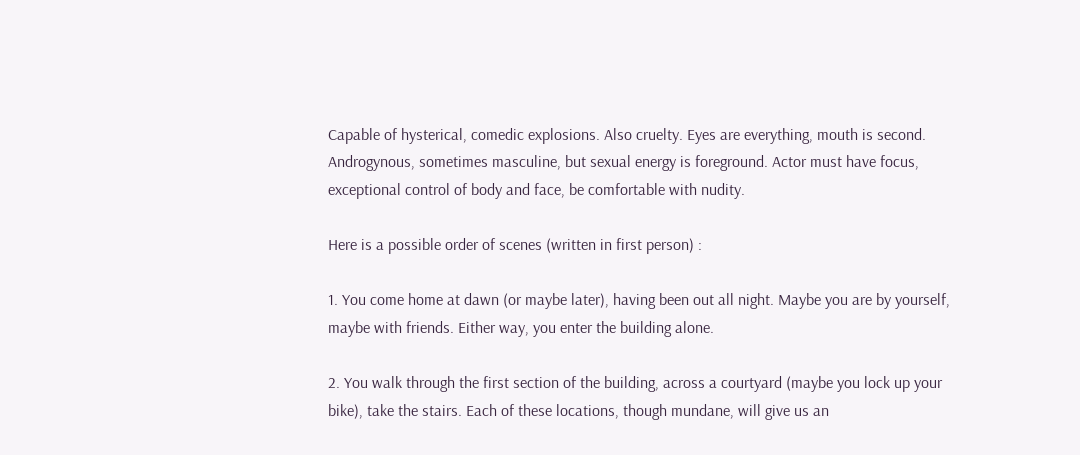Capable of hysterical, comedic explosions. Also cruelty. Eyes are everything, mouth is second. Androgynous, sometimes masculine, but sexual energy is foreground. Actor must have focus, exceptional control of body and face, be comfortable with nudity.

Here is a possible order of scenes (written in first person) :

1. You come home at dawn (or maybe later), having been out all night. Maybe you are by yourself, maybe with friends. Either way, you enter the building alone.

2. You walk through the first section of the building, across a courtyard (maybe you lock up your bike), take the stairs. Each of these locations, though mundane, will give us an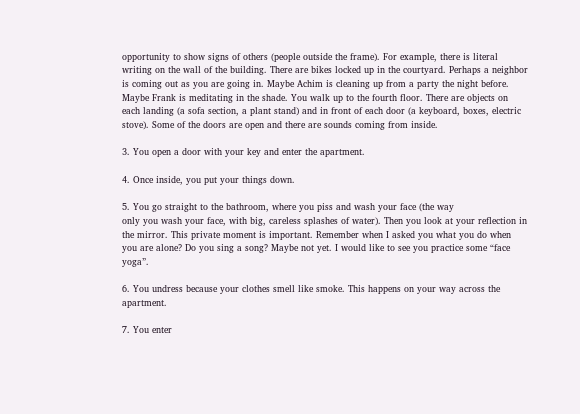opportunity to show signs of others (people outside the frame). For example, there is literal writing on the wall of the building. There are bikes locked up in the courtyard. Perhaps a neighbor is coming out as you are going in. Maybe Achim is cleaning up from a party the night before. Maybe Frank is meditating in the shade. You walk up to the fourth floor. There are objects on each landing (a sofa section, a plant stand) and in front of each door (a keyboard, boxes, electric stove). Some of the doors are open and there are sounds coming from inside.

3. You open a door with your key and enter the apartment.

4. Once inside, you put your things down.

5. You go straight to the bathroom, where you piss and wash your face (the way
only you wash your face, with big, careless splashes of water). Then you look at your reflection in the mirror. This private moment is important. Remember when I asked you what you do when you are alone? Do you sing a song? Maybe not yet. I would like to see you practice some “face yoga”.

6. You undress because your clothes smell like smoke. This happens on your way across the apartment.

7. You enter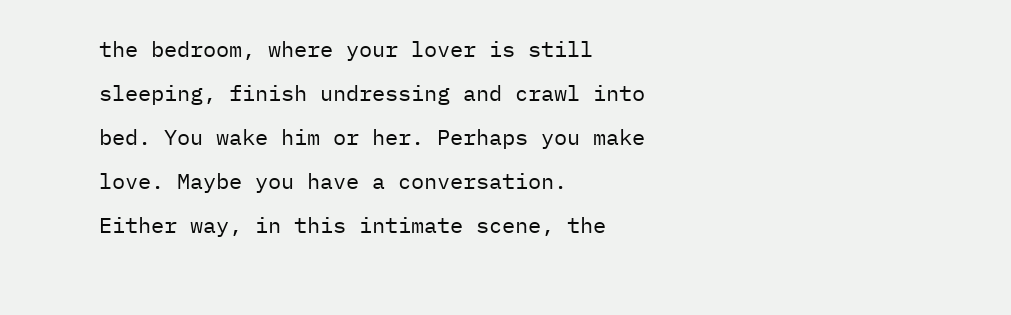the bedroom, where your lover is still sleeping, finish undressing and crawl into bed. You wake him or her. Perhaps you make love. Maybe you have a conversation. Either way, in this intimate scene, the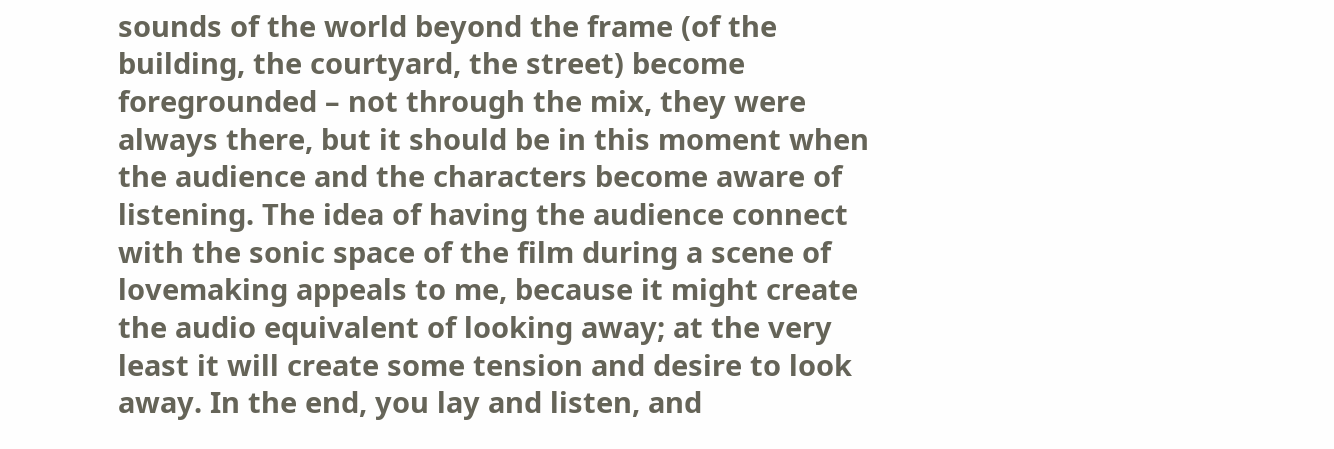sounds of the world beyond the frame (of the building, the courtyard, the street) become foregrounded – not through the mix, they were always there, but it should be in this moment when the audience and the characters become aware of listening. The idea of having the audience connect with the sonic space of the film during a scene of lovemaking appeals to me, because it might create the audio equivalent of looking away; at the very least it will create some tension and desire to look away. In the end, you lay and listen, and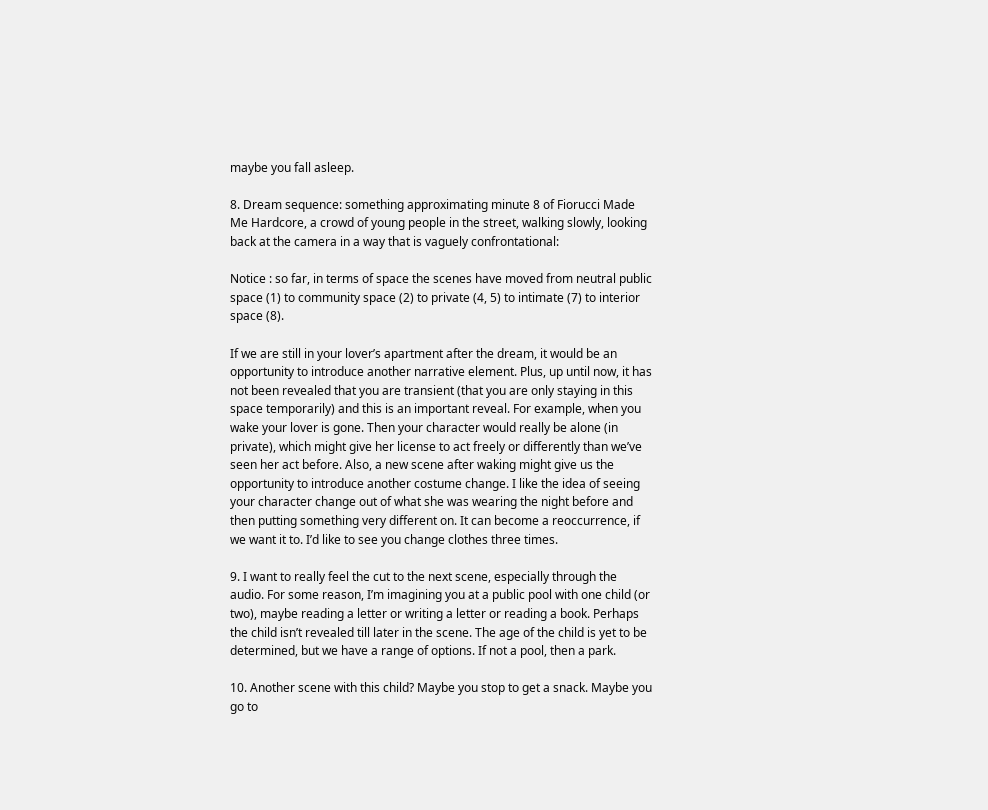maybe you fall asleep.

8. Dream sequence: something approximating minute 8 of Fiorucci Made Me Hardcore, a crowd of young people in the street, walking slowly, looking back at the camera in a way that is vaguely confrontational:

Notice : so far, in terms of space the scenes have moved from neutral public space (1) to community space (2) to private (4, 5) to intimate (7) to interior space (8).

If we are still in your lover’s apartment after the dream, it would be an opportunity to introduce another narrative element. Plus, up until now, it has not been revealed that you are transient (that you are only staying in this space temporarily) and this is an important reveal. For example, when you wake your lover is gone. Then your character would really be alone (in private), which might give her license to act freely or differently than we’ve seen her act before. Also, a new scene after waking might give us the opportunity to introduce another costume change. I like the idea of seeing your character change out of what she was wearing the night before and then putting something very different on. It can become a reoccurrence, if we want it to. I’d like to see you change clothes three times.

9. I want to really feel the cut to the next scene, especially through the audio. For some reason, I’m imagining you at a public pool with one child (or two), maybe reading a letter or writing a letter or reading a book. Perhaps the child isn’t revealed till later in the scene. The age of the child is yet to be determined, but we have a range of options. If not a pool, then a park.

10. Another scene with this child? Maybe you stop to get a snack. Maybe you go to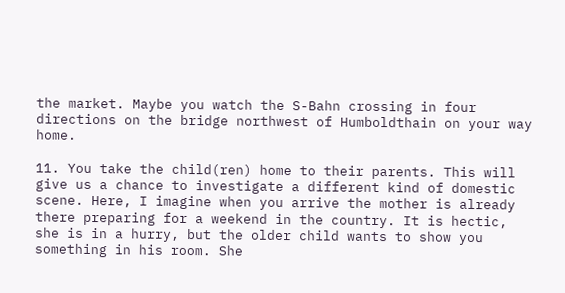the market. Maybe you watch the S-Bahn crossing in four directions on the bridge northwest of Humboldthain on your way home.

11. You take the child(ren) home to their parents. This will give us a chance to investigate a different kind of domestic scene. Here, I imagine when you arrive the mother is already there preparing for a weekend in the country. It is hectic, she is in a hurry, but the older child wants to show you something in his room. She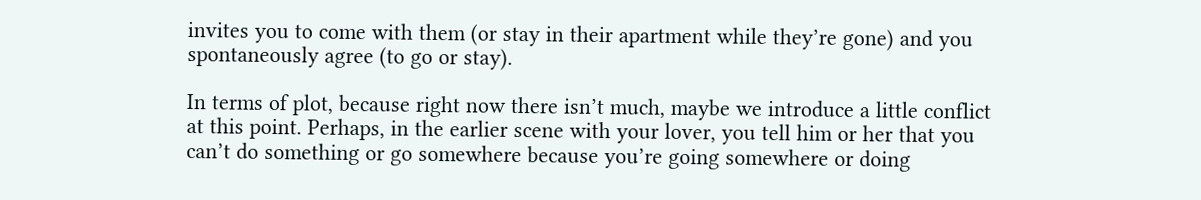invites you to come with them (or stay in their apartment while they’re gone) and you spontaneously agree (to go or stay).

In terms of plot, because right now there isn’t much, maybe we introduce a little conflict at this point. Perhaps, in the earlier scene with your lover, you tell him or her that you can’t do something or go somewhere because you’re going somewhere or doing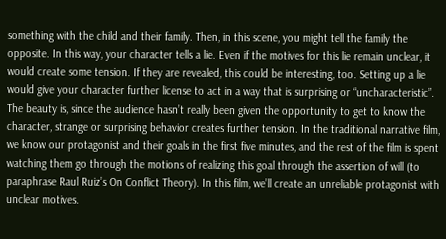something with the child and their family. Then, in this scene, you might tell the family the opposite. In this way, your character tells a lie. Even if the motives for this lie remain unclear, it would create some tension. If they are revealed, this could be interesting, too. Setting up a lie would give your character further license to act in a way that is surprising or “uncharacteristic”. The beauty is, since the audience hasn’t really been given the opportunity to get to know the character, strange or surprising behavior creates further tension. In the traditional narrative film, we know our protagonist and their goals in the first five minutes, and the rest of the film is spent watching them go through the motions of realizing this goal through the assertion of will (to paraphrase Raul Ruiz’s On Conflict Theory). In this film, we’ll create an unreliable protagonist with unclear motives.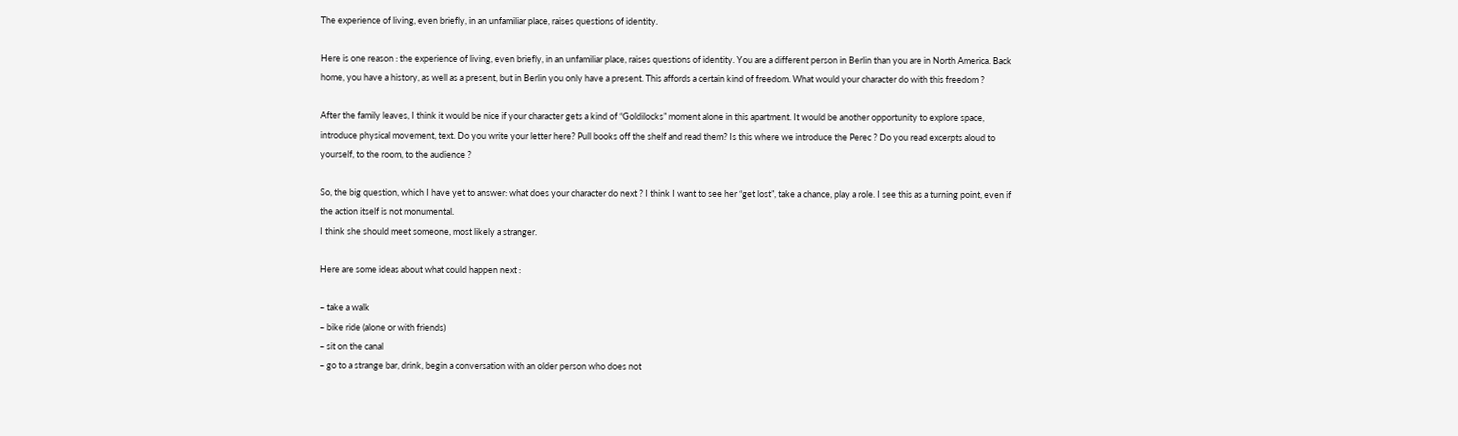The experience of living, even briefly, in an unfamiliar place, raises questions of identity.

Here is one reason : the experience of living, even briefly, in an unfamiliar place, raises questions of identity. You are a different person in Berlin than you are in North America. Back home, you have a history, as well as a present, but in Berlin you only have a present. This affords a certain kind of freedom. What would your character do with this freedom ?

After the family leaves, I think it would be nice if your character gets a kind of “Goldilocks” moment alone in this apartment. It would be another opportunity to explore space, introduce physical movement, text. Do you write your letter here? Pull books off the shelf and read them? Is this where we introduce the Perec ? Do you read excerpts aloud to yourself, to the room, to the audience ?

So, the big question, which I have yet to answer: what does your character do next ? I think I want to see her “get lost”, take a chance, play a role. I see this as a turning point, even if the action itself is not monumental.
I think she should meet someone, most likely a stranger.

Here are some ideas about what could happen next :

– take a walk
– bike ride (alone or with friends)
– sit on the canal
– go to a strange bar, drink, begin a conversation with an older person who does not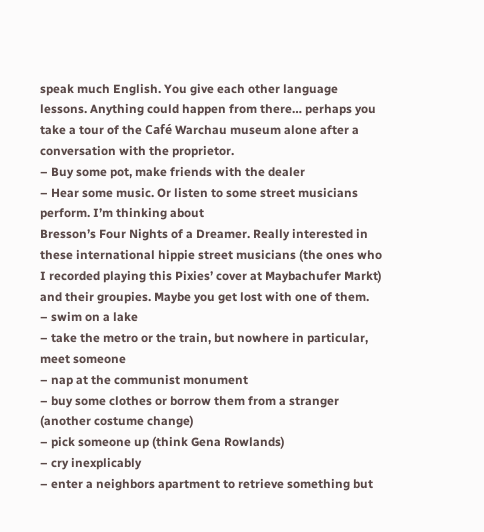speak much English. You give each other language lessons. Anything could happen from there… perhaps you take a tour of the Café Warchau museum alone after a conversation with the proprietor.
– Buy some pot, make friends with the dealer
– Hear some music. Or listen to some street musicians perform. I’m thinking about
Bresson’s Four Nights of a Dreamer. Really interested in these international hippie street musicians (the ones who I recorded playing this Pixies’ cover at Maybachufer Markt) and their groupies. Maybe you get lost with one of them.
– swim on a lake
– take the metro or the train, but nowhere in particular, meet someone
– nap at the communist monument
– buy some clothes or borrow them from a stranger (another costume change)
– pick someone up (think Gena Rowlands)
– cry inexplicably
– enter a neighbors apartment to retrieve something but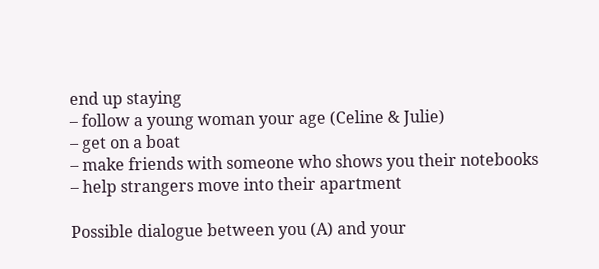end up staying
– follow a young woman your age (Celine & Julie)
– get on a boat
– make friends with someone who shows you their notebooks
– help strangers move into their apartment

Possible dialogue between you (A) and your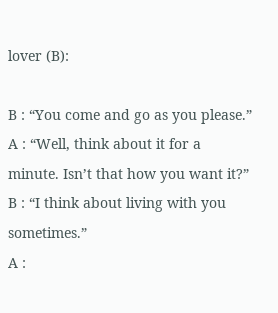lover (B):

B : “You come and go as you please.”
A : “Well, think about it for a minute. Isn’t that how you want it?”
B : “I think about living with you sometimes.”
A :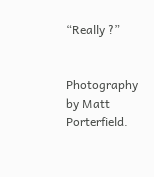“Really ?”


Photography by Matt Porterfield.